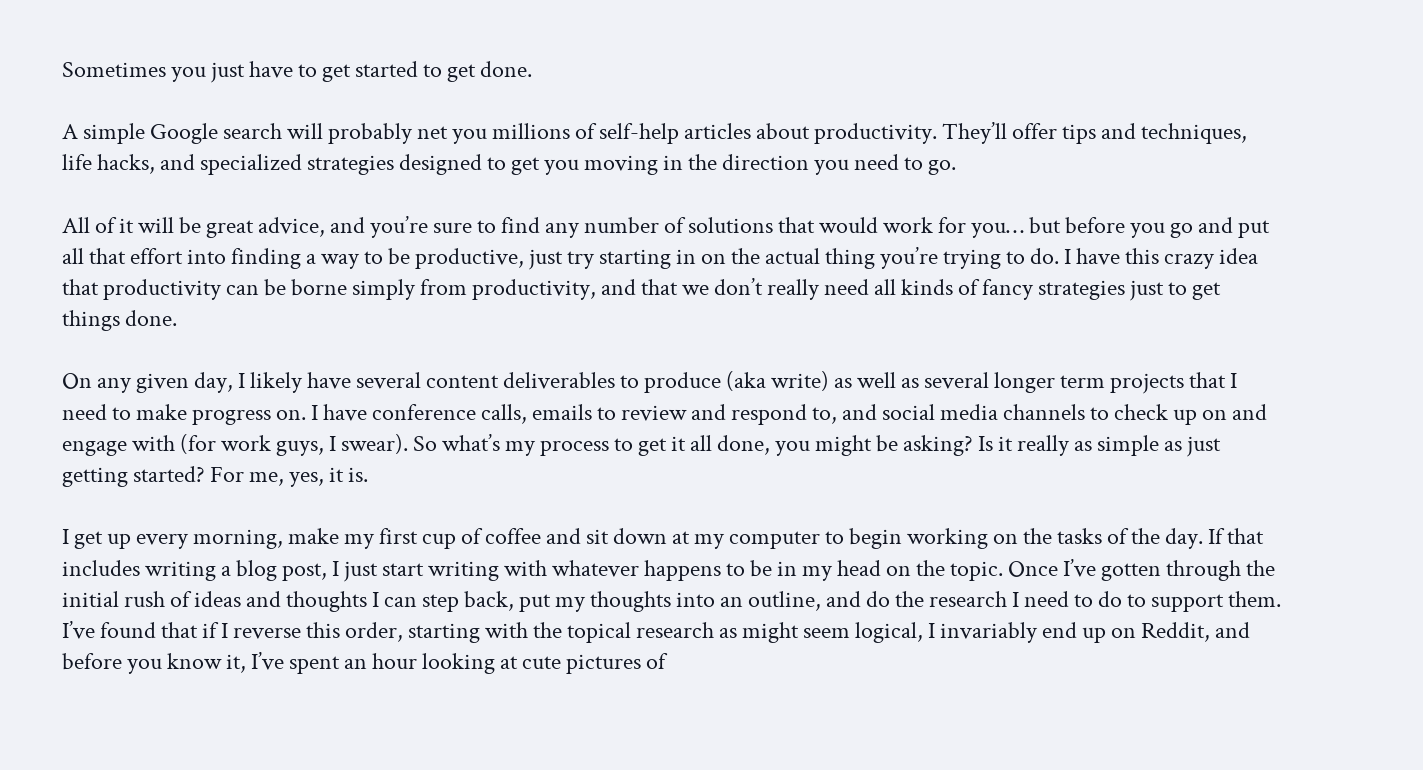Sometimes you just have to get started to get done.

A simple Google search will probably net you millions of self-help articles about productivity. They’ll offer tips and techniques, life hacks, and specialized strategies designed to get you moving in the direction you need to go.

All of it will be great advice, and you’re sure to find any number of solutions that would work for you… but before you go and put all that effort into finding a way to be productive, just try starting in on the actual thing you’re trying to do. I have this crazy idea that productivity can be borne simply from productivity, and that we don’t really need all kinds of fancy strategies just to get things done.

On any given day, I likely have several content deliverables to produce (aka write) as well as several longer term projects that I need to make progress on. I have conference calls, emails to review and respond to, and social media channels to check up on and engage with (for work guys, I swear). So what’s my process to get it all done, you might be asking? Is it really as simple as just getting started? For me, yes, it is.

I get up every morning, make my first cup of coffee and sit down at my computer to begin working on the tasks of the day. If that includes writing a blog post, I just start writing with whatever happens to be in my head on the topic. Once I’ve gotten through the initial rush of ideas and thoughts I can step back, put my thoughts into an outline, and do the research I need to do to support them. I’ve found that if I reverse this order, starting with the topical research as might seem logical, I invariably end up on Reddit, and before you know it, I’ve spent an hour looking at cute pictures of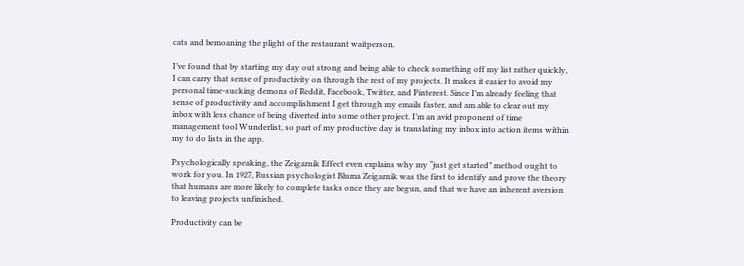cats and bemoaning the plight of the restaurant waitperson.

I’ve found that by starting my day out strong and being able to check something off my list rather quickly, I can carry that sense of productivity on through the rest of my projects. It makes it easier to avoid my personal time-sucking demons of Reddit, Facebook, Twitter, and Pinterest. Since I’m already feeling that sense of productivity and accomplishment I get through my emails faster, and am able to clear out my inbox with less chance of being diverted into some other project. I’m an avid proponent of time management tool Wunderlist, so part of my productive day is translating my inbox into action items within my to do lists in the app.

Psychologically speaking, the Zeigarnik Effect even explains why my “just get started” method ought to work for you. In 1927, Russian psychologist Bluma Zeigarnik was the first to identify and prove the theory that humans are more likely to complete tasks once they are begun, and that we have an inherent aversion to leaving projects unfinished.

Productivity can be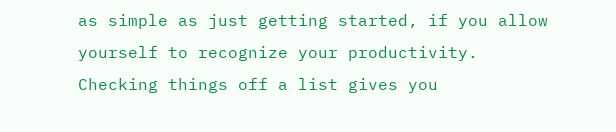as simple as just getting started, if you allow yourself to recognize your productivity. Checking things off a list gives you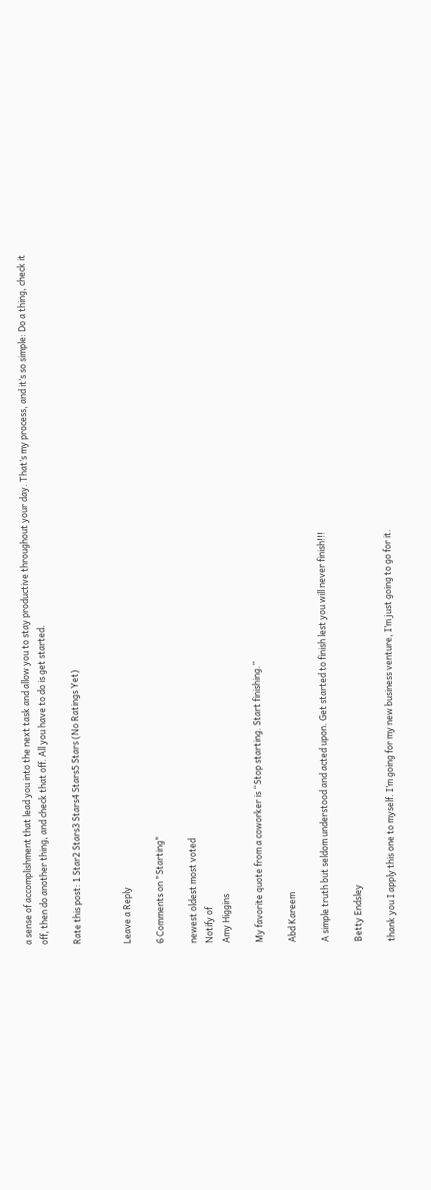a sense of accomplishment that lead you into the next task and allow you to stay productive throughout your day. That’s my process, and it’s so simple: Do a thing, check it off, then do another thing, and check that off. All you have to do is get started.

Rate this post: 1 Star2 Stars3 Stars4 Stars5 Stars (No Ratings Yet)


Leave a Reply

6 Comments on "Starting"

newest oldest most voted
Notify of
Amy Higgins

My favorite quote from a coworker is “Stop starting. Start finishing.”

Abd Kareem

A simple truth but seldom understood and acted upon. Get started to finish lest you will never finish!!!

Betty Endsley

thank you I apply this one to myself. I’m going for my new business venture, I’m just going to go for it.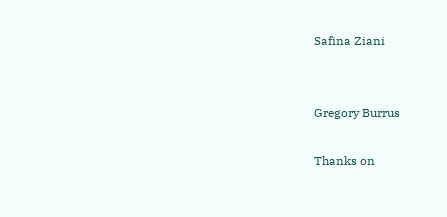Safina Ziani


Gregory Burrus

Thanks on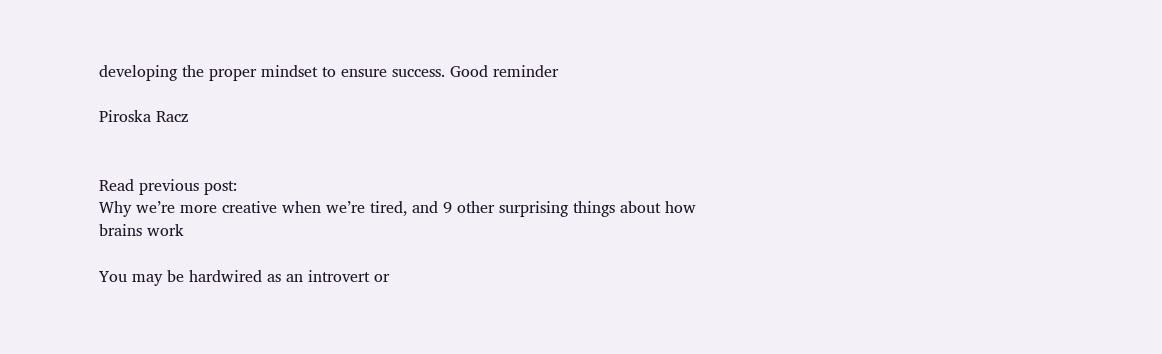developing the proper mindset to ensure success. Good reminder

Piroska Racz


Read previous post:
Why we’re more creative when we’re tired, and 9 other surprising things about how brains work

You may be hardwired as an introvert or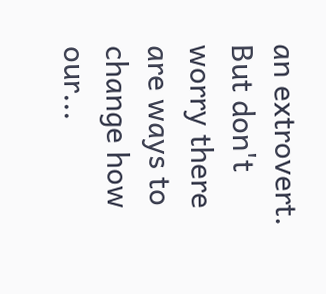an extrovert. But don't worry there are ways to change how our...